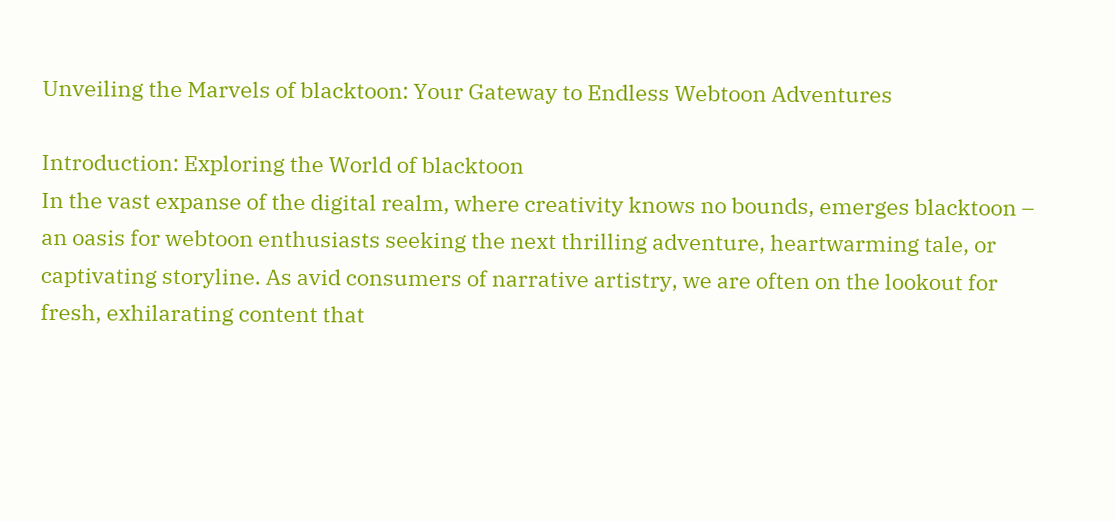Unveiling the Marvels of blacktoon: Your Gateway to Endless Webtoon Adventures

Introduction: Exploring the World of blacktoon
In the vast expanse of the digital realm, where creativity knows no bounds, emerges blacktoon – an oasis for webtoon enthusiasts seeking the next thrilling adventure, heartwarming tale, or captivating storyline. As avid consumers of narrative artistry, we are often on the lookout for fresh, exhilarating content that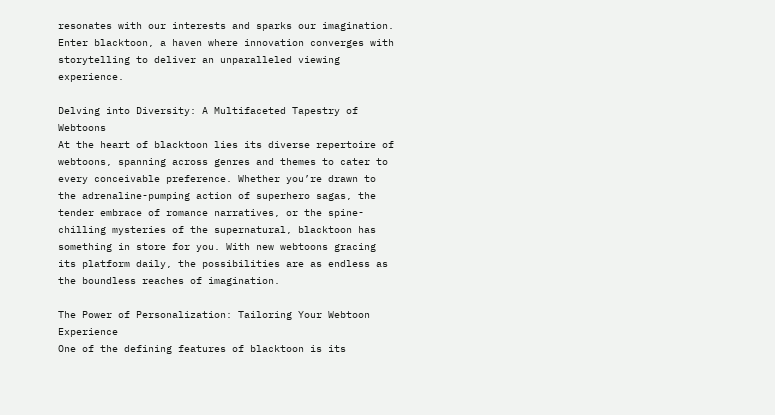resonates with our interests and sparks our imagination. Enter blacktoon, a haven where innovation converges with storytelling to deliver an unparalleled viewing experience.

Delving into Diversity: A Multifaceted Tapestry of Webtoons
At the heart of blacktoon lies its diverse repertoire of webtoons, spanning across genres and themes to cater to every conceivable preference. Whether you’re drawn to the adrenaline-pumping action of superhero sagas, the tender embrace of romance narratives, or the spine-chilling mysteries of the supernatural, blacktoon has something in store for you. With new webtoons gracing its platform daily, the possibilities are as endless as the boundless reaches of imagination.

The Power of Personalization: Tailoring Your Webtoon Experience
One of the defining features of blacktoon is its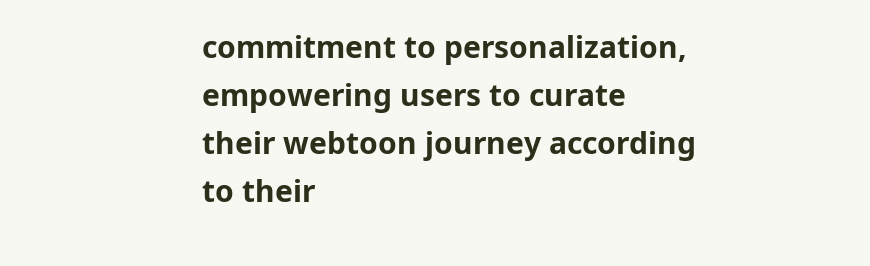commitment to personalization, empowering users to curate their webtoon journey according to their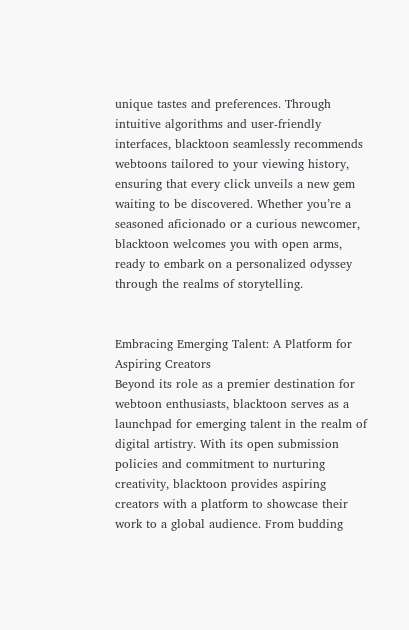unique tastes and preferences. Through intuitive algorithms and user-friendly interfaces, blacktoon seamlessly recommends webtoons tailored to your viewing history, ensuring that every click unveils a new gem waiting to be discovered. Whether you’re a seasoned aficionado or a curious newcomer, blacktoon welcomes you with open arms, ready to embark on a personalized odyssey through the realms of storytelling.


Embracing Emerging Talent: A Platform for Aspiring Creators
Beyond its role as a premier destination for webtoon enthusiasts, blacktoon serves as a launchpad for emerging talent in the realm of digital artistry. With its open submission policies and commitment to nurturing creativity, blacktoon provides aspiring creators with a platform to showcase their work to a global audience. From budding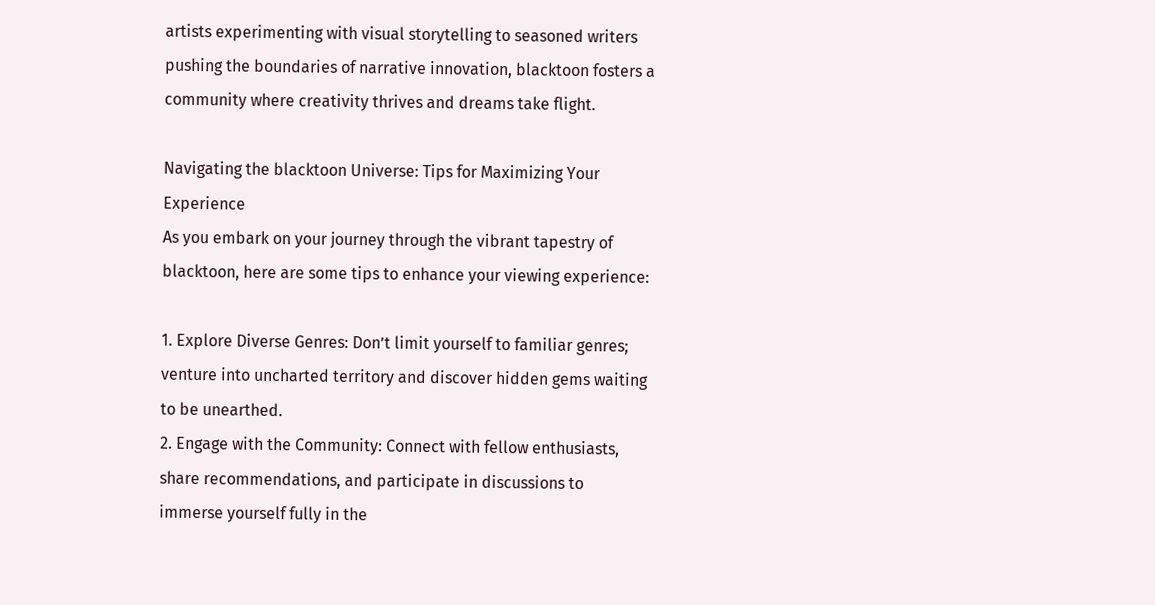artists experimenting with visual storytelling to seasoned writers pushing the boundaries of narrative innovation, blacktoon fosters a community where creativity thrives and dreams take flight.

Navigating the blacktoon Universe: Tips for Maximizing Your Experience
As you embark on your journey through the vibrant tapestry of blacktoon, here are some tips to enhance your viewing experience:

1. Explore Diverse Genres: Don’t limit yourself to familiar genres; venture into uncharted territory and discover hidden gems waiting to be unearthed.
2. Engage with the Community: Connect with fellow enthusiasts, share recommendations, and participate in discussions to immerse yourself fully in the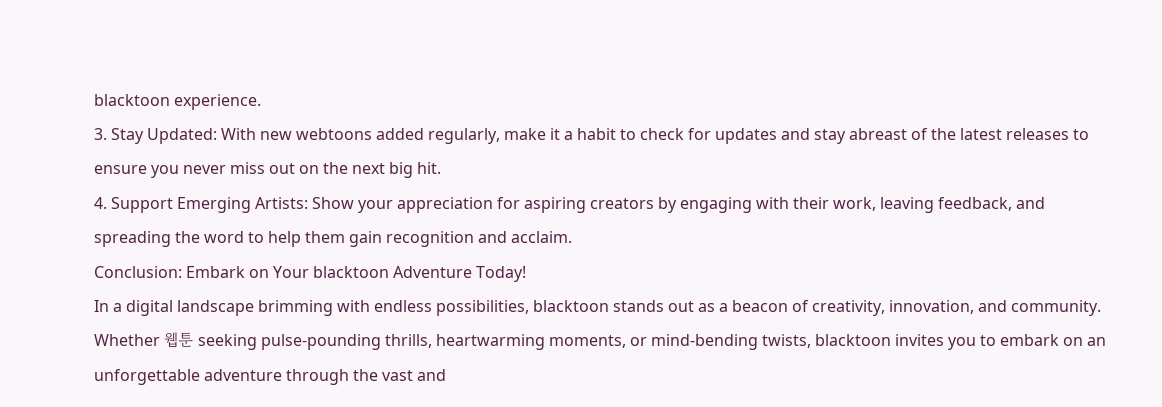blacktoon experience.
3. Stay Updated: With new webtoons added regularly, make it a habit to check for updates and stay abreast of the latest releases to ensure you never miss out on the next big hit.
4. Support Emerging Artists: Show your appreciation for aspiring creators by engaging with their work, leaving feedback, and spreading the word to help them gain recognition and acclaim.
Conclusion: Embark on Your blacktoon Adventure Today!
In a digital landscape brimming with endless possibilities, blacktoon stands out as a beacon of creativity, innovation, and community. Whether 웹툰 seeking pulse-pounding thrills, heartwarming moments, or mind-bending twists, blacktoon invites you to embark on an unforgettable adventure through the vast and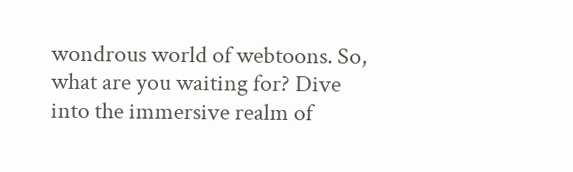wondrous world of webtoons. So, what are you waiting for? Dive into the immersive realm of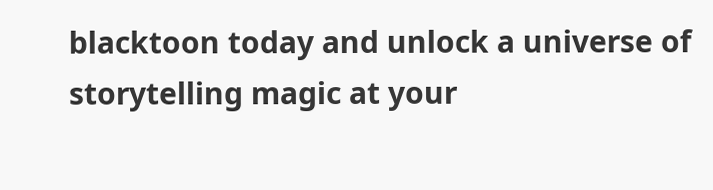blacktoon today and unlock a universe of storytelling magic at your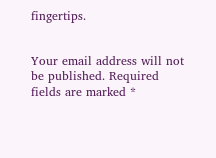fingertips.


Your email address will not be published. Required fields are marked *